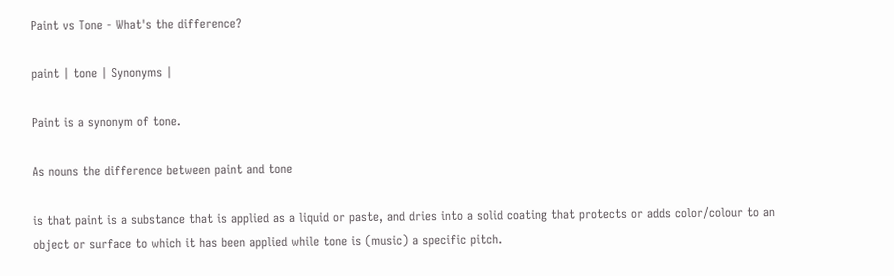Paint vs Tone - What's the difference?

paint | tone | Synonyms |

Paint is a synonym of tone.

As nouns the difference between paint and tone

is that paint is a substance that is applied as a liquid or paste, and dries into a solid coating that protects or adds color/colour to an object or surface to which it has been applied while tone is (music) a specific pitch.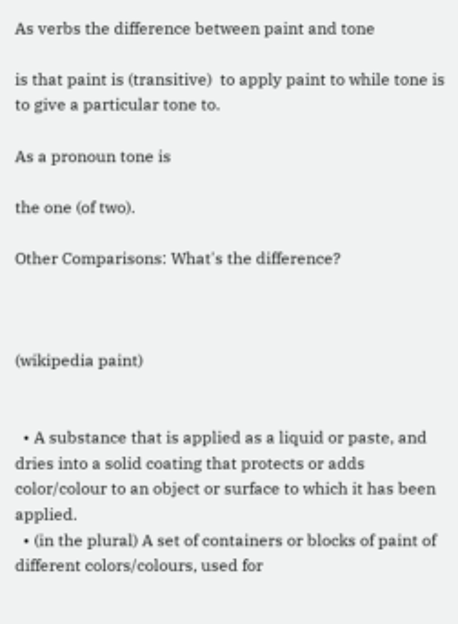As verbs the difference between paint and tone

is that paint is (transitive)  to apply paint to while tone is to give a particular tone to.

As a pronoun tone is

the one (of two).

Other Comparisons: What's the difference?



(wikipedia paint)


  • A substance that is applied as a liquid or paste, and dries into a solid coating that protects or adds color/colour to an object or surface to which it has been applied.
  • (in the plural) A set of containers or blocks of paint of different colors/colours, used for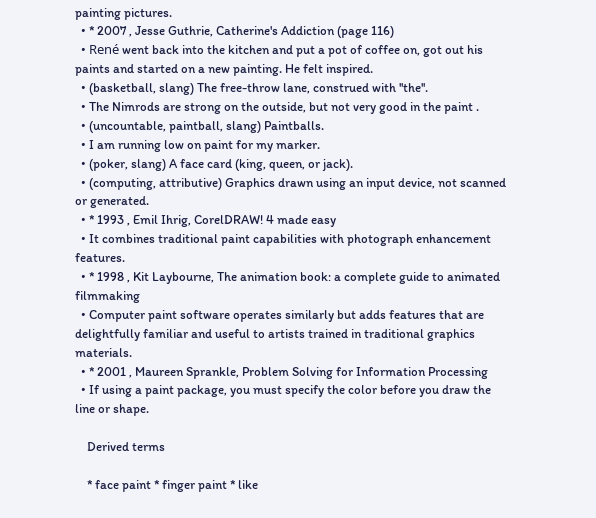painting pictures.
  • * 2007 , Jesse Guthrie, Catherine's Addiction (page 116)
  • René went back into the kitchen and put a pot of coffee on, got out his paints and started on a new painting. He felt inspired.
  • (basketball, slang) The free-throw lane, construed with ''the''.
  • The Nimrods are strong on the outside, but not very good in the paint .
  • (uncountable, paintball, slang) Paintballs.
  • I am running low on paint for my marker.
  • (poker, slang) A face card (king, queen, or jack).
  • (computing, attributive) Graphics drawn using an input device, not scanned or generated.
  • * 1993 , Emil Ihrig, CorelDRAW! 4 made easy
  • It combines traditional paint capabilities with photograph enhancement features.
  • * 1998 , Kit Laybourne, The animation book: a complete guide to animated filmmaking
  • Computer paint software operates similarly but adds features that are delightfully familiar and useful to artists trained in traditional graphics materials.
  • * 2001 , Maureen Sprankle, Problem Solving for Information Processing
  • If using a paint package, you must specify the color before you draw the line or shape.

    Derived terms

    * face paint * finger paint * like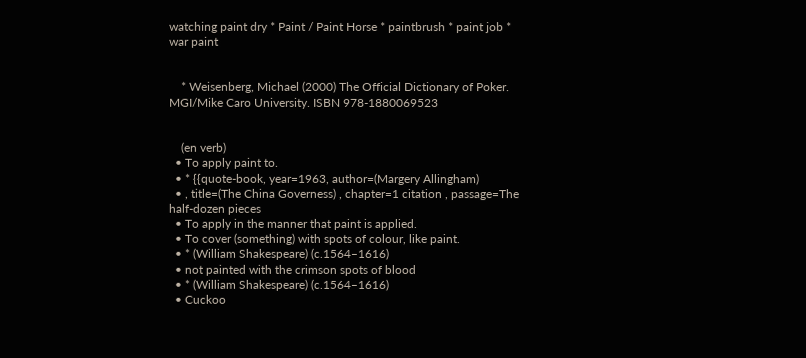watching paint dry * Paint / Paint Horse * paintbrush * paint job * war paint


    * Weisenberg, Michael (2000) The Official Dictionary of Poker. MGI/Mike Caro University. ISBN 978-1880069523


    (en verb)
  • To apply paint to.
  • * {{quote-book, year=1963, author=(Margery Allingham)
  • , title=(The China Governess) , chapter=1 citation , passage=The half-dozen pieces
  • To apply in the manner that paint is applied.
  • To cover (something) with spots of colour, like paint.
  • * (William Shakespeare) (c.1564–1616)
  • not painted with the crimson spots of blood
  • * (William Shakespeare) (c.1564–1616)
  • Cuckoo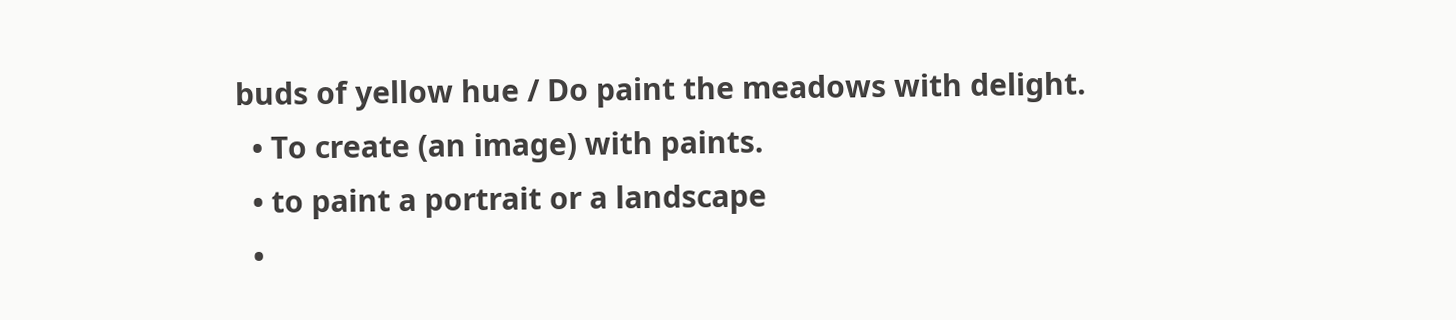buds of yellow hue / Do paint the meadows with delight.
  • To create (an image) with paints.
  • to paint a portrait or a landscape
  •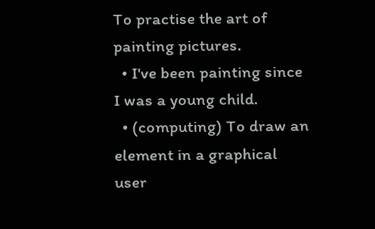To practise the art of painting pictures.
  • I've been painting since I was a young child.
  • (computing) To draw an element in a graphical user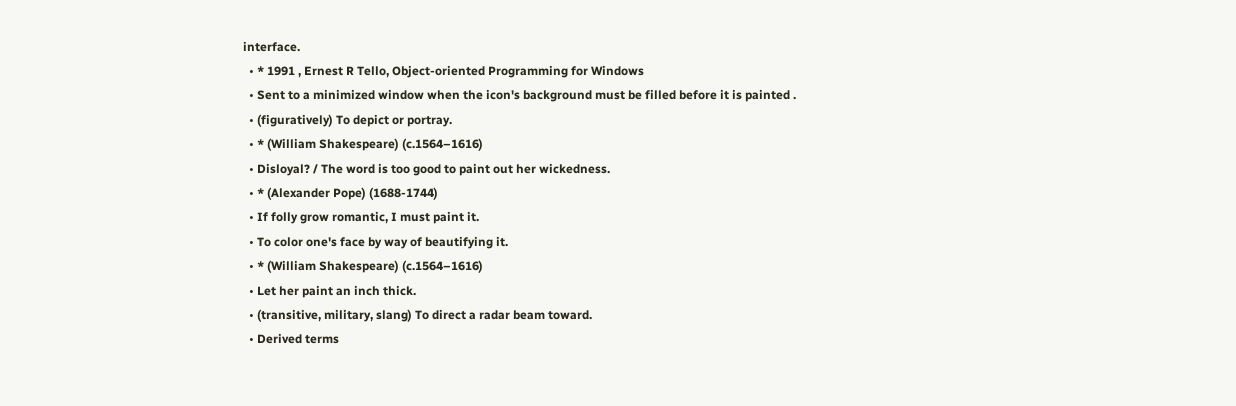interface.
  • * 1991 , Ernest R Tello, Object-oriented Programming for Windows
  • Sent to a minimized window when the icon's background must be filled before it is painted .
  • (figuratively) To depict or portray.
  • * (William Shakespeare) (c.1564–1616)
  • Disloyal? / The word is too good to paint out her wickedness.
  • * (Alexander Pope) (1688-1744)
  • If folly grow romantic, I must paint it.
  • To color one's face by way of beautifying it.
  • * (William Shakespeare) (c.1564–1616)
  • Let her paint an inch thick.
  • (transitive, military, slang) To direct a radar beam toward.
  • Derived terms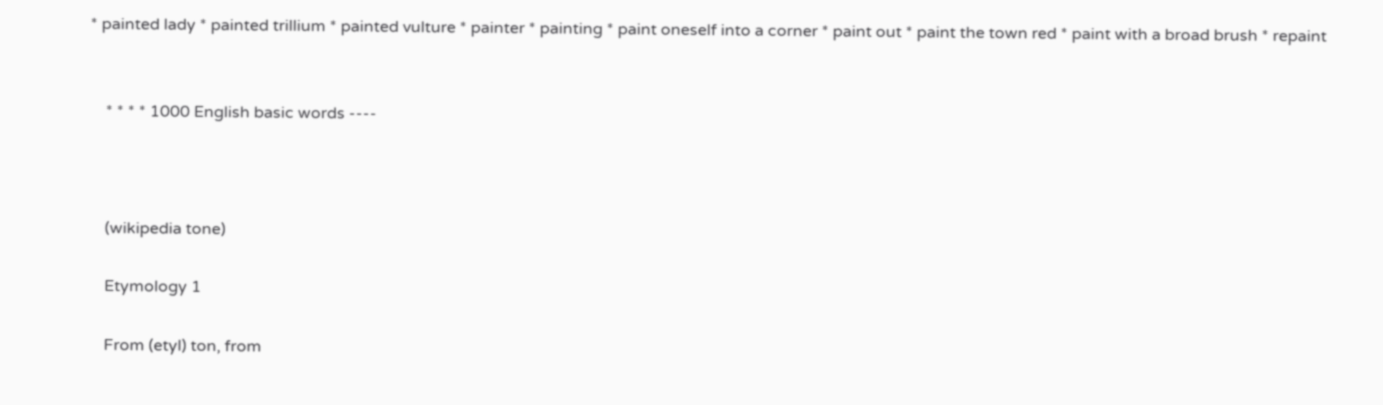* painted lady * painted trillium * painted vulture * painter * painting * paint oneself into a corner * paint out * paint the town red * paint with a broad brush * repaint


    * * * * 1000 English basic words ----



    (wikipedia tone)

    Etymology 1

    From (etyl) ton, from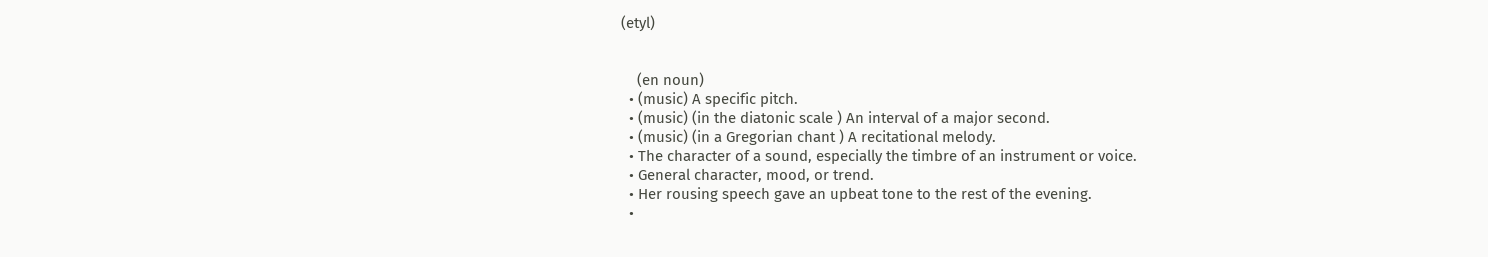(etyl)


    (en noun)
  • (music) A specific pitch.
  • (music) (in the diatonic scale ) An interval of a major second.
  • (music) (in a Gregorian chant ) A recitational melody.
  • The character of a sound, especially the timbre of an instrument or voice.
  • General character, mood, or trend.
  • Her rousing speech gave an upbeat tone to the rest of the evening.
  •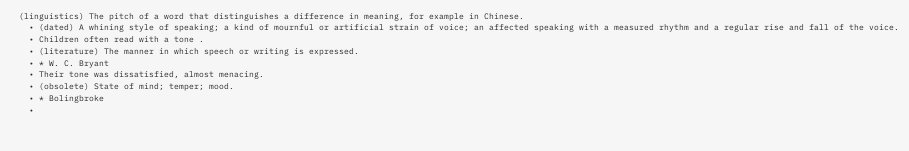(linguistics) The pitch of a word that distinguishes a difference in meaning, for example in Chinese.
  • (dated) A whining style of speaking; a kind of mournful or artificial strain of voice; an affected speaking with a measured rhythm and a regular rise and fall of the voice.
  • Children often read with a tone .
  • (literature) The manner in which speech or writing is expressed.
  • * W. C. Bryant
  • Their tone was dissatisfied, almost menacing.
  • (obsolete) State of mind; temper; mood.
  • * Bolingbroke
  •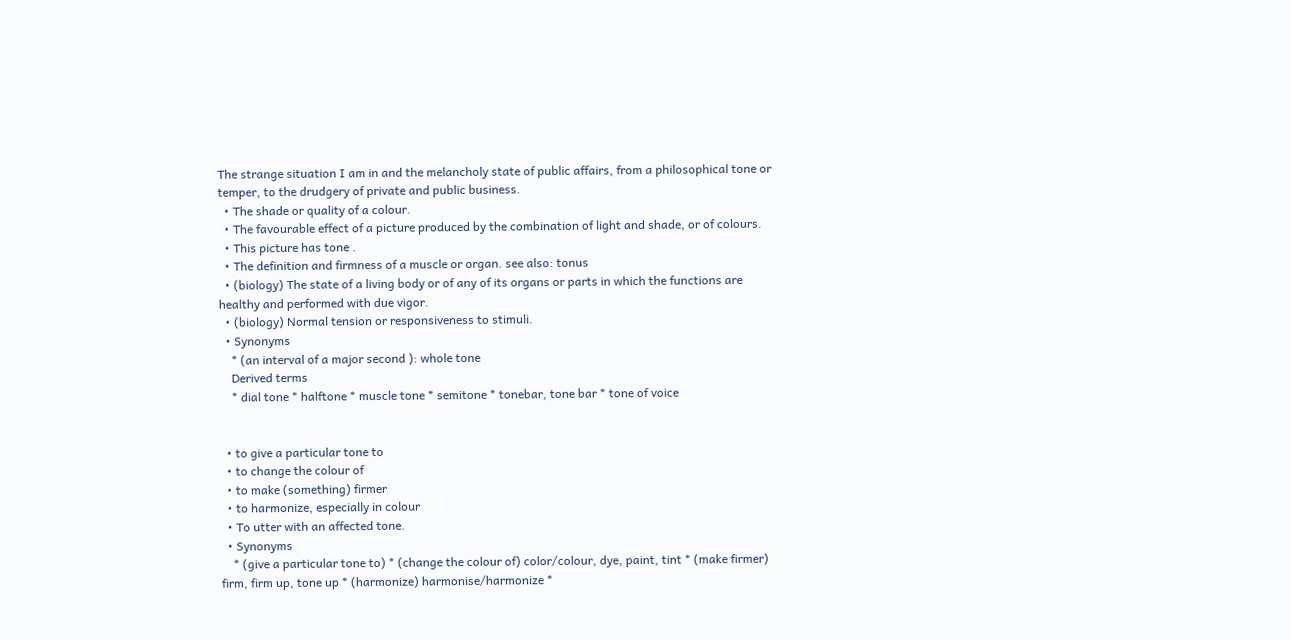The strange situation I am in and the melancholy state of public affairs, from a philosophical tone or temper, to the drudgery of private and public business.
  • The shade or quality of a colour.
  • The favourable effect of a picture produced by the combination of light and shade, or of colours.
  • This picture has tone .
  • The definition and firmness of a muscle or organ. see also: tonus
  • (biology) The state of a living body or of any of its organs or parts in which the functions are healthy and performed with due vigor.
  • (biology) Normal tension or responsiveness to stimuli.
  • Synonyms
    * (an interval of a major second ): whole tone
    Derived terms
    * dial tone * halftone * muscle tone * semitone * tonebar, tone bar * tone of voice


  • to give a particular tone to
  • to change the colour of
  • to make (something) firmer
  • to harmonize, especially in colour
  • To utter with an affected tone.
  • Synonyms
    * (give a particular tone to) * (change the colour of) color/colour, dye, paint, tint * (make firmer) firm, firm up, tone up * (harmonize) harmonise/harmonize *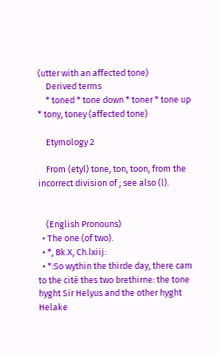(utter with an affected tone)
    Derived terms
    * toned * tone down * toner * tone up * tony, toney (affected tone)

    Etymology 2

    From (etyl) tone, ton, toon, from the incorrect division of ; see also (l).


    (English Pronouns)
  • The one (of two).
  • *, Bk.X, Ch.lxiij:
  • *:So wythin the thirde day, there cam to the cité thes two brethirne: the tone hyght Sir Helyus and the other hyght Helake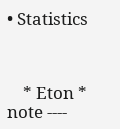• Statistics



    * Eton * note ----